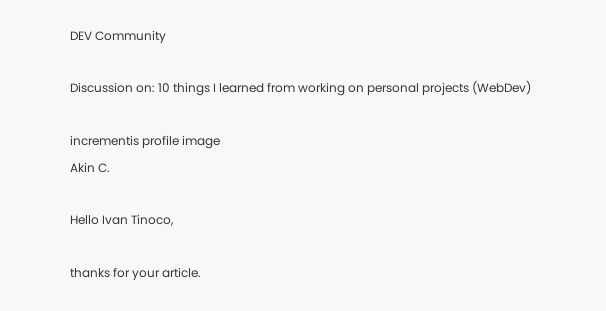DEV Community

Discussion on: 10 things I learned from working on personal projects (WebDev)

incrementis profile image
Akin C.

Hello Ivan Tinoco,

thanks for your article.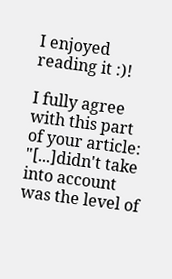I enjoyed reading it :)!

I fully agree with this part of your article:
"[...]didn't take into account was the level of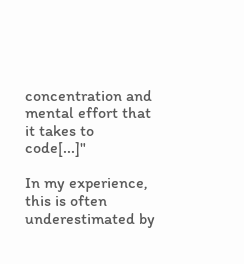concentration and mental effort that it takes to code[...]"

In my experience, this is often underestimated by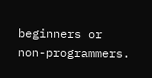beginners or non-programmers.